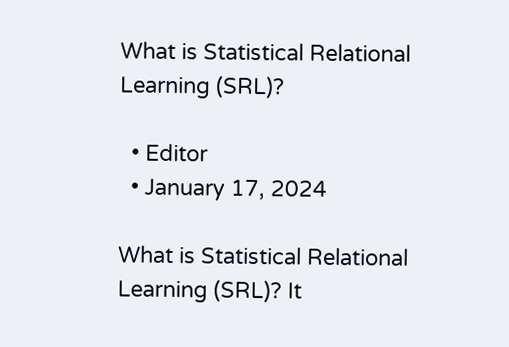What is Statistical Relational Learning (SRL)?

  • Editor
  • January 17, 2024

What is Statistical Relational Learning (SRL)? It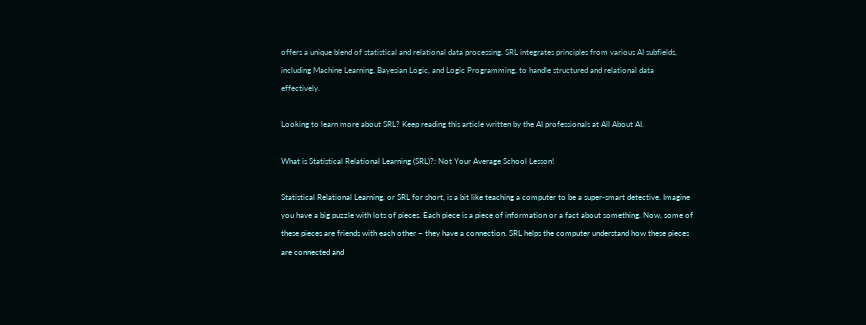offers a unique blend of statistical and relational data processing. SRL integrates principles from various AI subfields, including Machine Learning, Bayesian Logic, and Logic Programming, to handle structured and relational data effectively.

Looking to learn more about SRL? Keep reading this article written by the AI professionals at All About AI.

What is Statistical Relational Learning (SRL)?: Not Your Average School Lesson!

Statistical Relational Learning, or SRL for short, is a bit like teaching a computer to be a super-smart detective. Imagine you have a big puzzle with lots of pieces. Each piece is a piece of information or a fact about something. Now, some of these pieces are friends with each other – they have a connection. SRL helps the computer understand how these pieces are connected and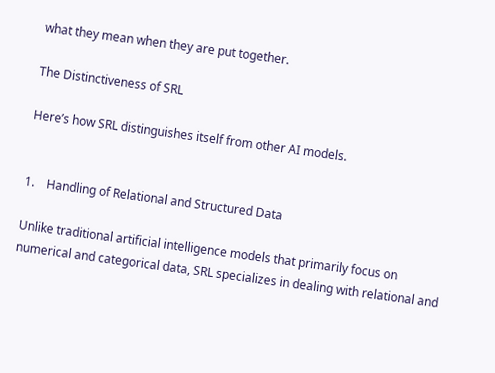what they mean when they are put together.

The Distinctiveness of SRL

Here’s how SRL distinguishes itself from other AI models.


1.    Handling of Relational and Structured Data

Unlike traditional artificial intelligence models that primarily focus on numerical and categorical data, SRL specializes in dealing with relational and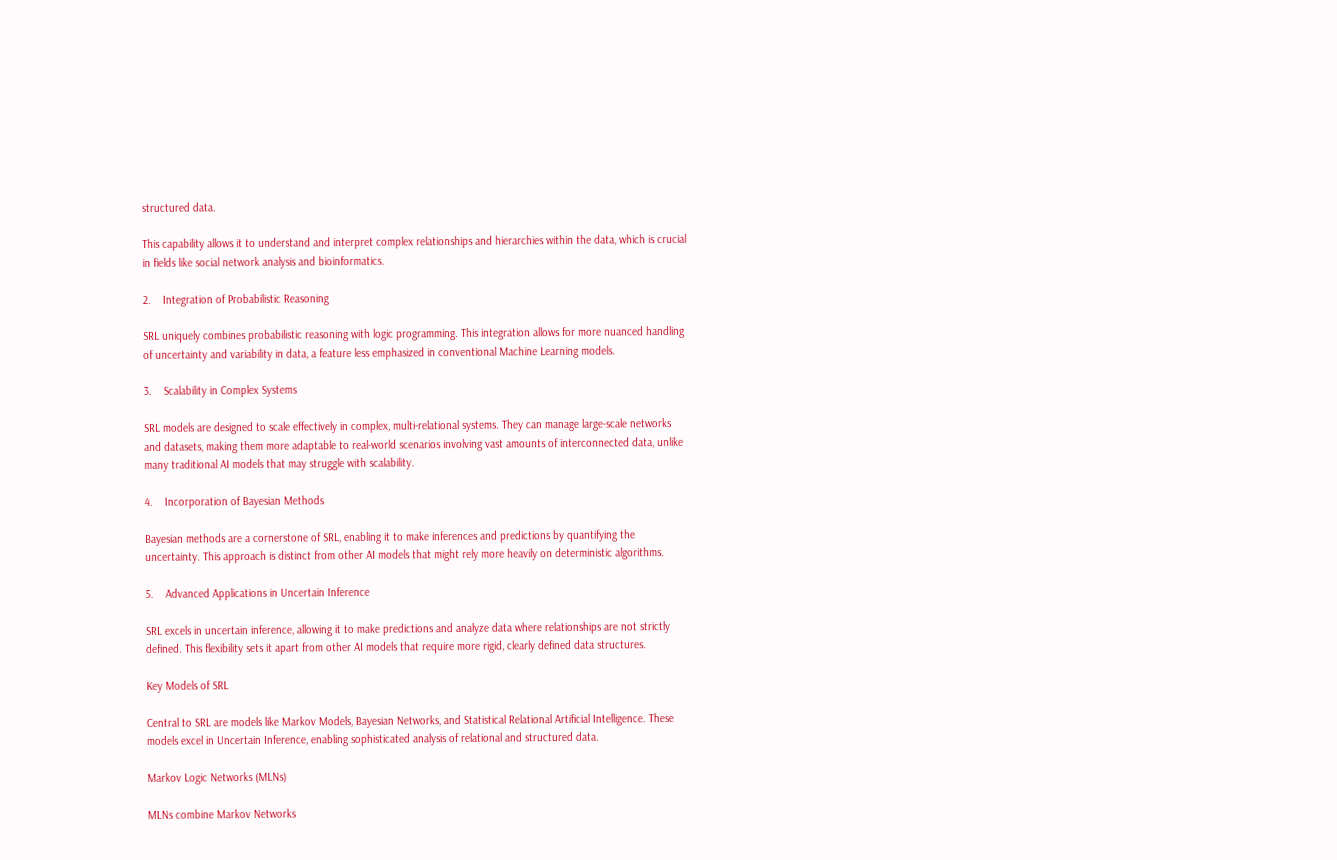structured data.

This capability allows it to understand and interpret complex relationships and hierarchies within the data, which is crucial in fields like social network analysis and bioinformatics.

2.    Integration of Probabilistic Reasoning

SRL uniquely combines probabilistic reasoning with logic programming. This integration allows for more nuanced handling of uncertainty and variability in data, a feature less emphasized in conventional Machine Learning models.

3.    Scalability in Complex Systems

SRL models are designed to scale effectively in complex, multi-relational systems. They can manage large-scale networks and datasets, making them more adaptable to real-world scenarios involving vast amounts of interconnected data, unlike many traditional AI models that may struggle with scalability.

4.    Incorporation of Bayesian Methods

Bayesian methods are a cornerstone of SRL, enabling it to make inferences and predictions by quantifying the uncertainty. This approach is distinct from other AI models that might rely more heavily on deterministic algorithms.

5.    Advanced Applications in Uncertain Inference

SRL excels in uncertain inference, allowing it to make predictions and analyze data where relationships are not strictly defined. This flexibility sets it apart from other AI models that require more rigid, clearly defined data structures.

Key Models of SRL

Central to SRL are models like Markov Models, Bayesian Networks, and Statistical Relational Artificial Intelligence. These models excel in Uncertain Inference, enabling sophisticated analysis of relational and structured data.

Markov Logic Networks (MLNs)

MLNs combine Markov Networks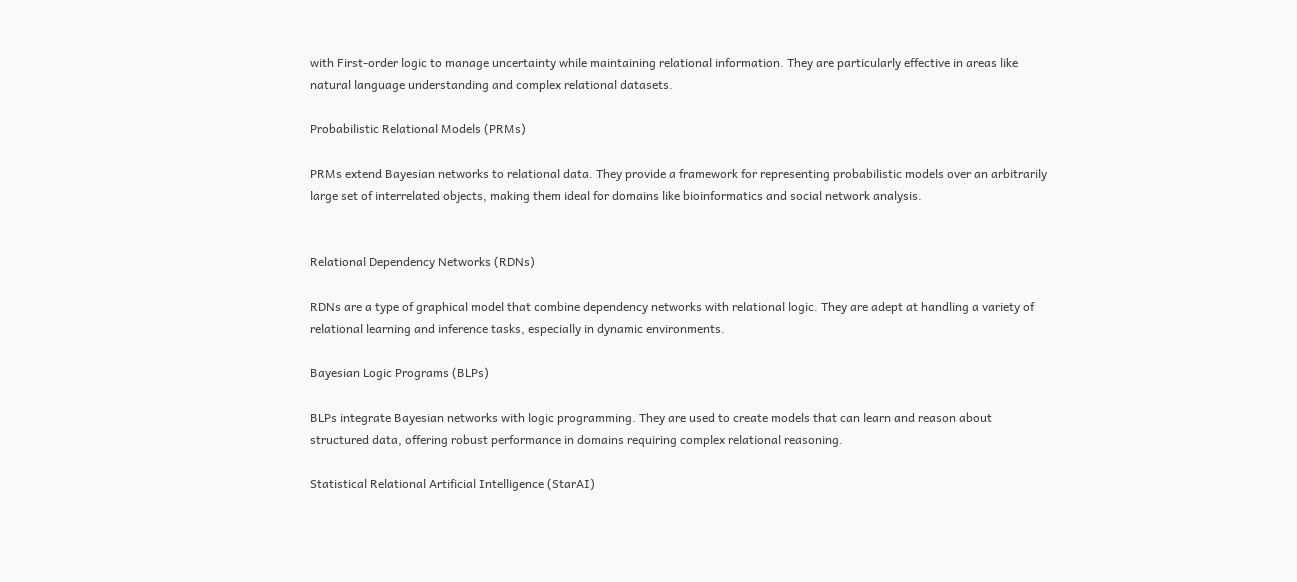with First-order logic to manage uncertainty while maintaining relational information. They are particularly effective in areas like natural language understanding and complex relational datasets.

Probabilistic Relational Models (PRMs)

PRMs extend Bayesian networks to relational data. They provide a framework for representing probabilistic models over an arbitrarily large set of interrelated objects, making them ideal for domains like bioinformatics and social network analysis.


Relational Dependency Networks (RDNs)

RDNs are a type of graphical model that combine dependency networks with relational logic. They are adept at handling a variety of relational learning and inference tasks, especially in dynamic environments.

Bayesian Logic Programs (BLPs)

BLPs integrate Bayesian networks with logic programming. They are used to create models that can learn and reason about structured data, offering robust performance in domains requiring complex relational reasoning.

Statistical Relational Artificial Intelligence (StarAI)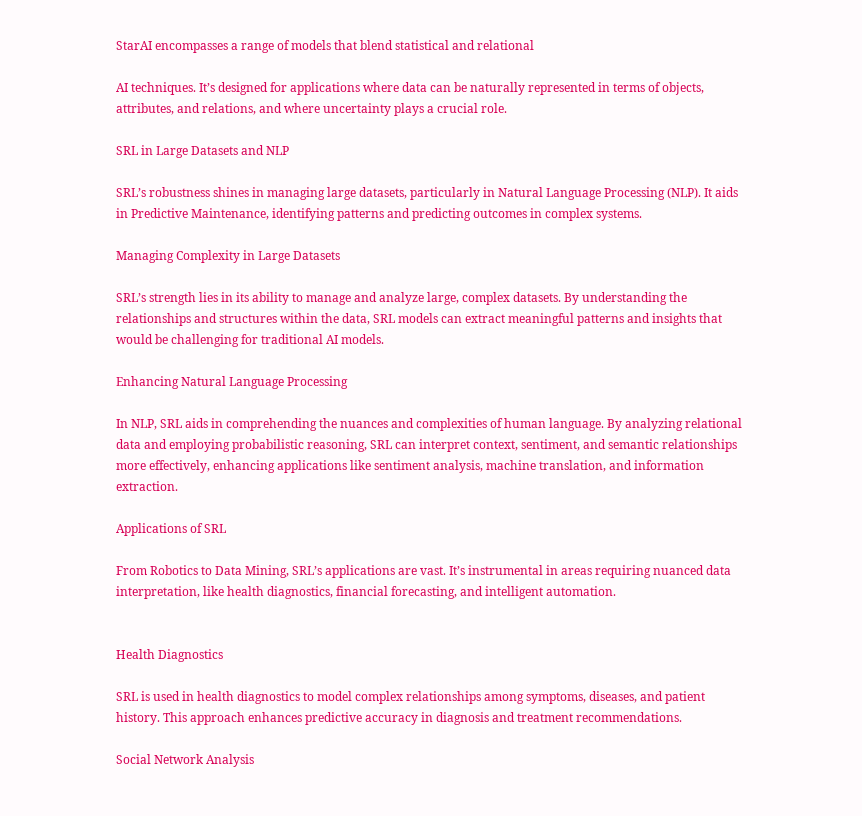StarAI encompasses a range of models that blend statistical and relational

AI techniques. It’s designed for applications where data can be naturally represented in terms of objects, attributes, and relations, and where uncertainty plays a crucial role.

SRL in Large Datasets and NLP

SRL’s robustness shines in managing large datasets, particularly in Natural Language Processing (NLP). It aids in Predictive Maintenance, identifying patterns and predicting outcomes in complex systems.

Managing Complexity in Large Datasets

SRL’s strength lies in its ability to manage and analyze large, complex datasets. By understanding the relationships and structures within the data, SRL models can extract meaningful patterns and insights that would be challenging for traditional AI models.

Enhancing Natural Language Processing

In NLP, SRL aids in comprehending the nuances and complexities of human language. By analyzing relational data and employing probabilistic reasoning, SRL can interpret context, sentiment, and semantic relationships more effectively, enhancing applications like sentiment analysis, machine translation, and information extraction.

Applications of SRL

From Robotics to Data Mining, SRL’s applications are vast. It’s instrumental in areas requiring nuanced data interpretation, like health diagnostics, financial forecasting, and intelligent automation.


Health Diagnostics

SRL is used in health diagnostics to model complex relationships among symptoms, diseases, and patient history. This approach enhances predictive accuracy in diagnosis and treatment recommendations.

Social Network Analysis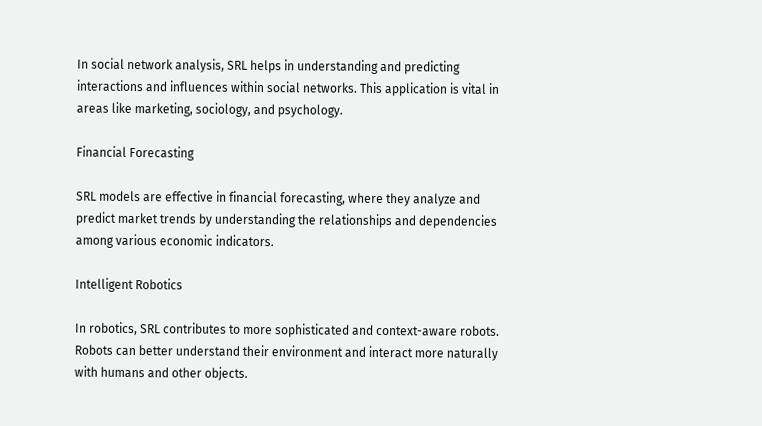In social network analysis, SRL helps in understanding and predicting interactions and influences within social networks. This application is vital in areas like marketing, sociology, and psychology.

Financial Forecasting

SRL models are effective in financial forecasting, where they analyze and predict market trends by understanding the relationships and dependencies among various economic indicators.

Intelligent Robotics

In robotics, SRL contributes to more sophisticated and context-aware robots. Robots can better understand their environment and interact more naturally with humans and other objects.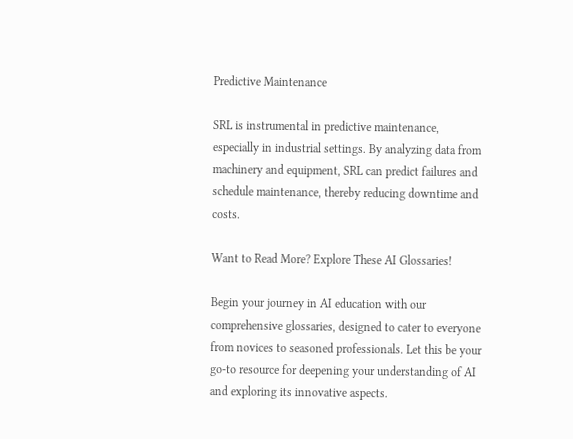Predictive Maintenance

SRL is instrumental in predictive maintenance, especially in industrial settings. By analyzing data from machinery and equipment, SRL can predict failures and schedule maintenance, thereby reducing downtime and costs.

Want to Read More? Explore These AI Glossaries!

Begin your journey in AI education with our comprehensive glossaries, designed to cater to everyone from novices to seasoned professionals. Let this be your go-to resource for deepening your understanding of AI and exploring its innovative aspects.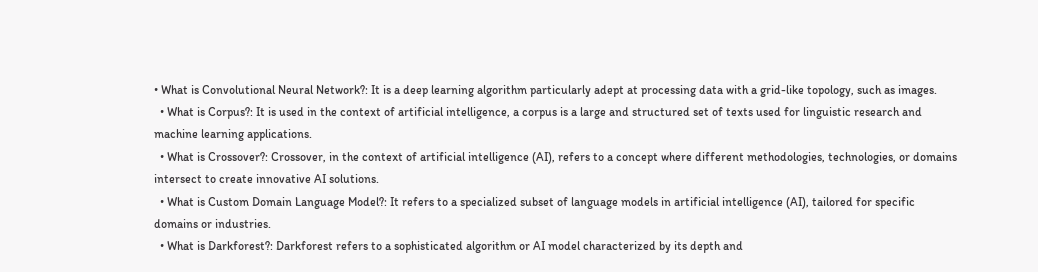• What is Convolutional Neural Network?: It is a deep learning algorithm particularly adept at processing data with a grid-like topology, such as images.
  • What is Corpus?: It is used in the context of artificial intelligence, a corpus is a large and structured set of texts used for linguistic research and machine learning applications.
  • What is Crossover?: Crossover, in the context of artificial intelligence (AI), refers to a concept where different methodologies, technologies, or domains intersect to create innovative AI solutions.
  • What is Custom Domain Language Model?: It refers to a specialized subset of language models in artificial intelligence (AI), tailored for specific domains or industries.
  • What is Darkforest?: Darkforest refers to a sophisticated algorithm or AI model characterized by its depth and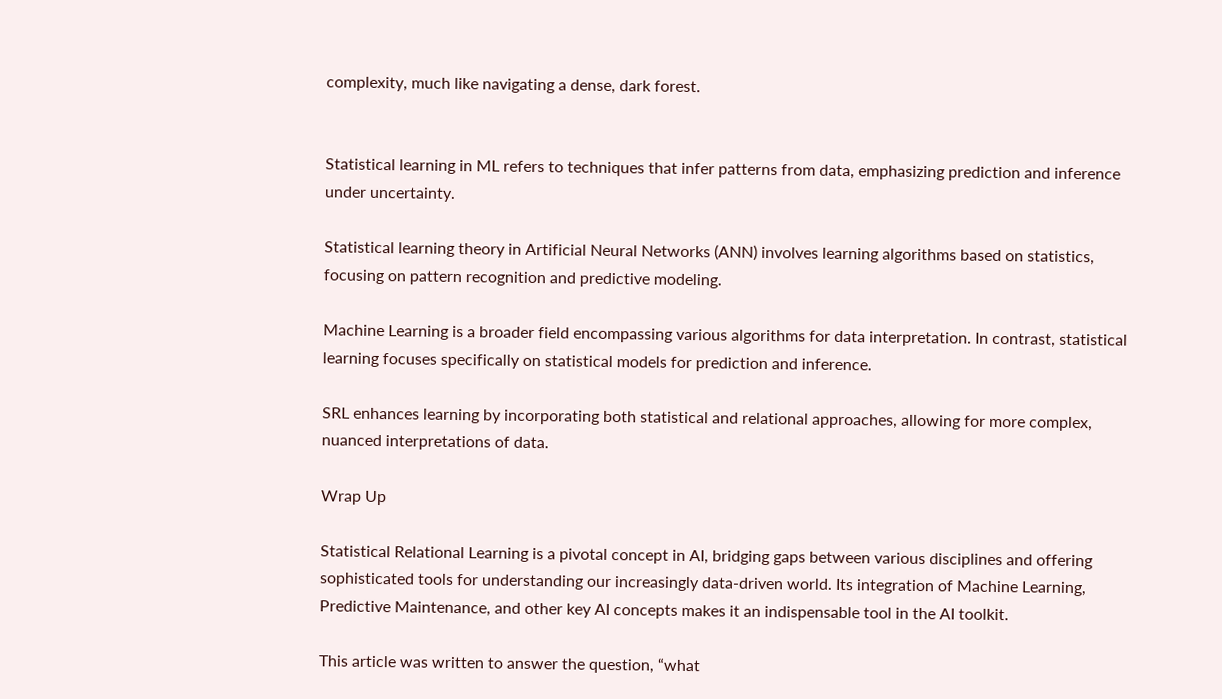complexity, much like navigating a dense, dark forest.


Statistical learning in ML refers to techniques that infer patterns from data, emphasizing prediction and inference under uncertainty.

Statistical learning theory in Artificial Neural Networks (ANN) involves learning algorithms based on statistics, focusing on pattern recognition and predictive modeling.

Machine Learning is a broader field encompassing various algorithms for data interpretation. In contrast, statistical learning focuses specifically on statistical models for prediction and inference.

SRL enhances learning by incorporating both statistical and relational approaches, allowing for more complex, nuanced interpretations of data.

Wrap Up

Statistical Relational Learning is a pivotal concept in AI, bridging gaps between various disciplines and offering sophisticated tools for understanding our increasingly data-driven world. Its integration of Machine Learning, Predictive Maintenance, and other key AI concepts makes it an indispensable tool in the AI toolkit.

This article was written to answer the question, “what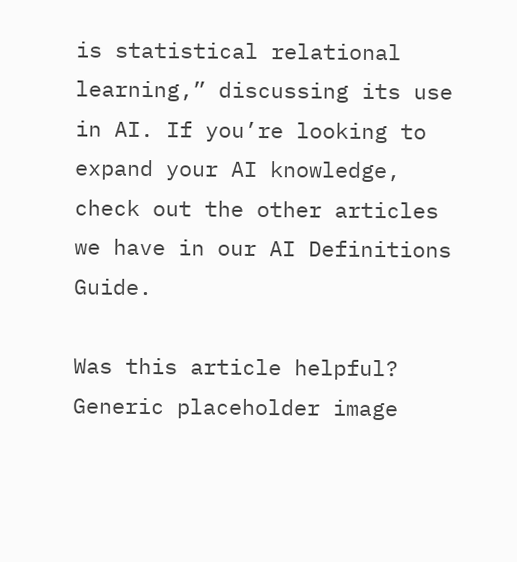is statistical relational learning,” discussing its use in AI. If you’re looking to expand your AI knowledge, check out the other articles we have in our AI Definitions Guide.

Was this article helpful?
Generic placeholder image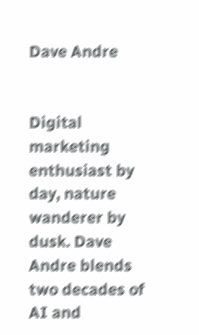Dave Andre


Digital marketing enthusiast by day, nature wanderer by dusk. Dave Andre blends two decades of AI and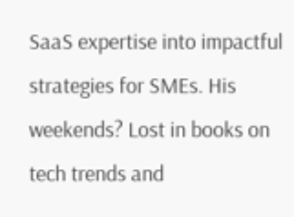SaaS expertise into impactful strategies for SMEs. His weekends? Lost in books on tech trends and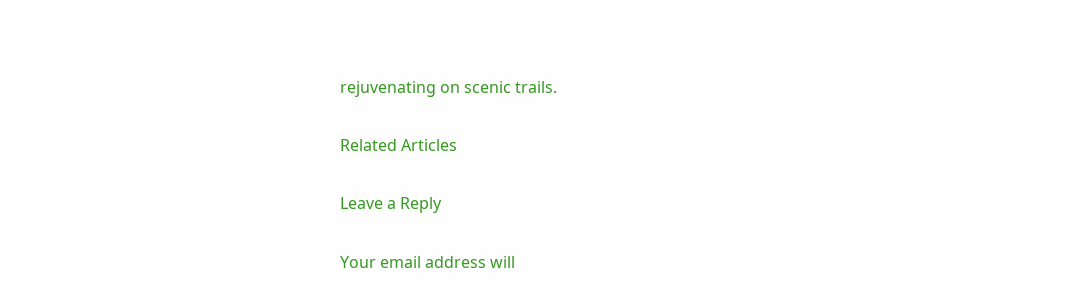rejuvenating on scenic trails.

Related Articles

Leave a Reply

Your email address will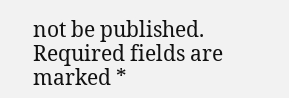not be published. Required fields are marked *